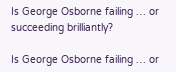Is George Osborne failing … or succeeding brilliantly?

Is George Osborne failing … or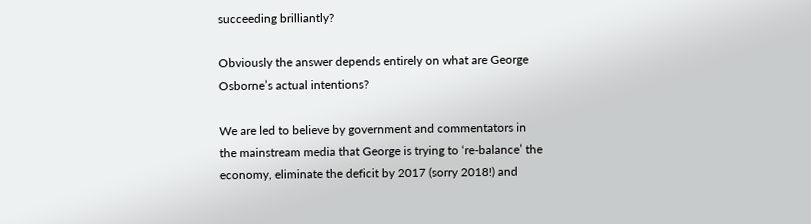succeeding brilliantly?

Obviously the answer depends entirely on what are George Osborne’s actual intentions?

We are led to believe by government and commentators in the mainstream media that George is trying to ‘re-balance’ the economy, eliminate the deficit by 2017 (sorry 2018!) and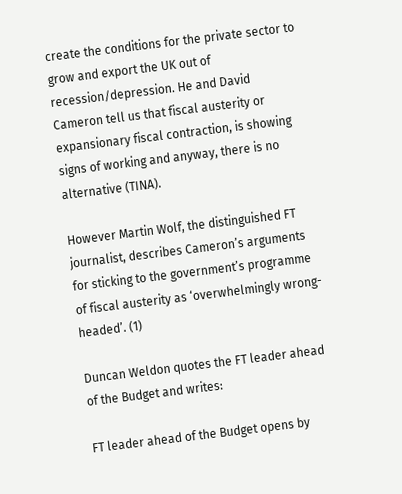create the conditions for the private sector to grow and export the UK out of recession/depression. He and David Cameron tell us that fiscal austerity or expansionary fiscal contraction, is showing signs of working and anyway, there is no alternative (TINA).

However Martin Wolf, the distinguished FT journalist, describes Cameron’s arguments for sticking to the government’s programme of fiscal austerity as ‘overwhelmingly wrong-headed’. (1)

Duncan Weldon quotes the FT leader ahead of the Budget and writes:

FT leader ahead of the Budget opens by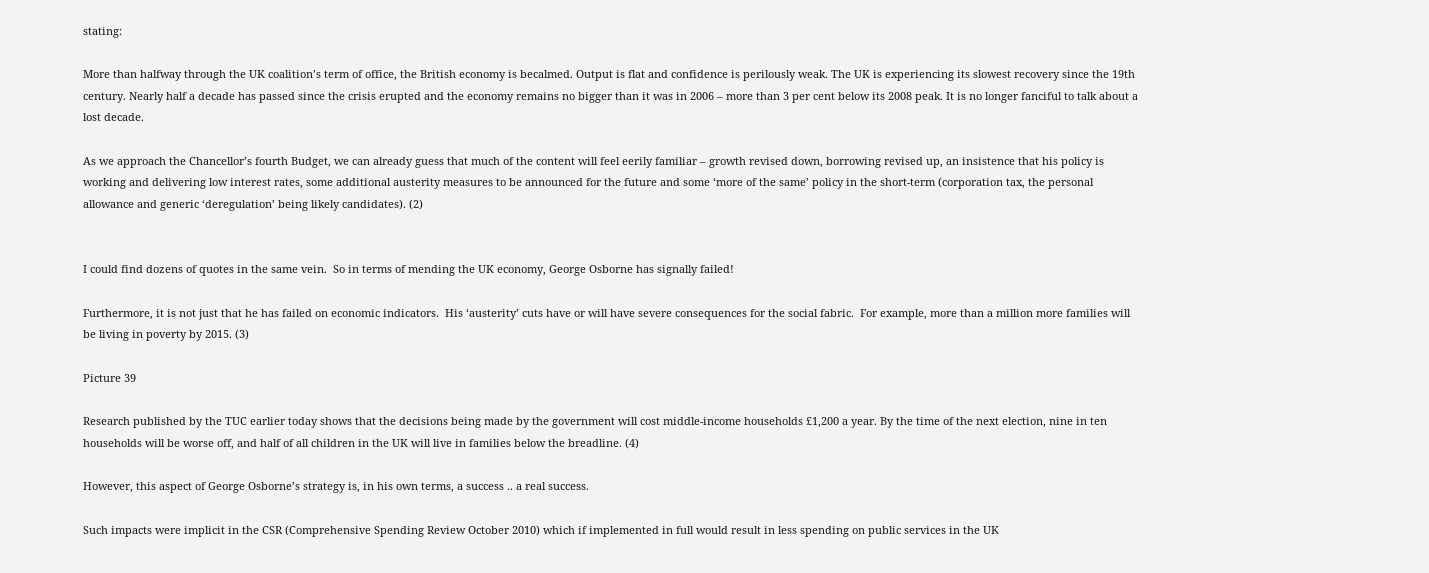stating:

More than halfway through the UK coalition’s term of office, the British economy is becalmed. Output is flat and confidence is perilously weak. The UK is experiencing its slowest recovery since the 19th century. Nearly half a decade has passed since the crisis erupted and the economy remains no bigger than it was in 2006 – more than 3 per cent below its 2008 peak. It is no longer fanciful to talk about a lost decade.

As we approach the Chancellor’s fourth Budget, we can already guess that much of the content will feel eerily familiar – growth revised down, borrowing revised up, an insistence that his policy is working and delivering low interest rates, some additional austerity measures to be announced for the future and some ‘more of the same’ policy in the short-term (corporation tax, the personal allowance and generic ‘deregulation’ being likely candidates). (2)


I could find dozens of quotes in the same vein.  So in terms of mending the UK economy, George Osborne has signally failed!

Furthermore, it is not just that he has failed on economic indicators.  His ‘austerity’ cuts have or will have severe consequences for the social fabric.  For example, more than a million more families will be living in poverty by 2015. (3)

Picture 39

Research published by the TUC earlier today shows that the decisions being made by the government will cost middle-income households £1,200 a year. By the time of the next election, nine in ten households will be worse off, and half of all children in the UK will live in families below the breadline. (4)

However, this aspect of George Osborne’s strategy is, in his own terms, a success .. a real success.

Such impacts were implicit in the CSR (Comprehensive Spending Review October 2010) which if implemented in full would result in less spending on public services in the UK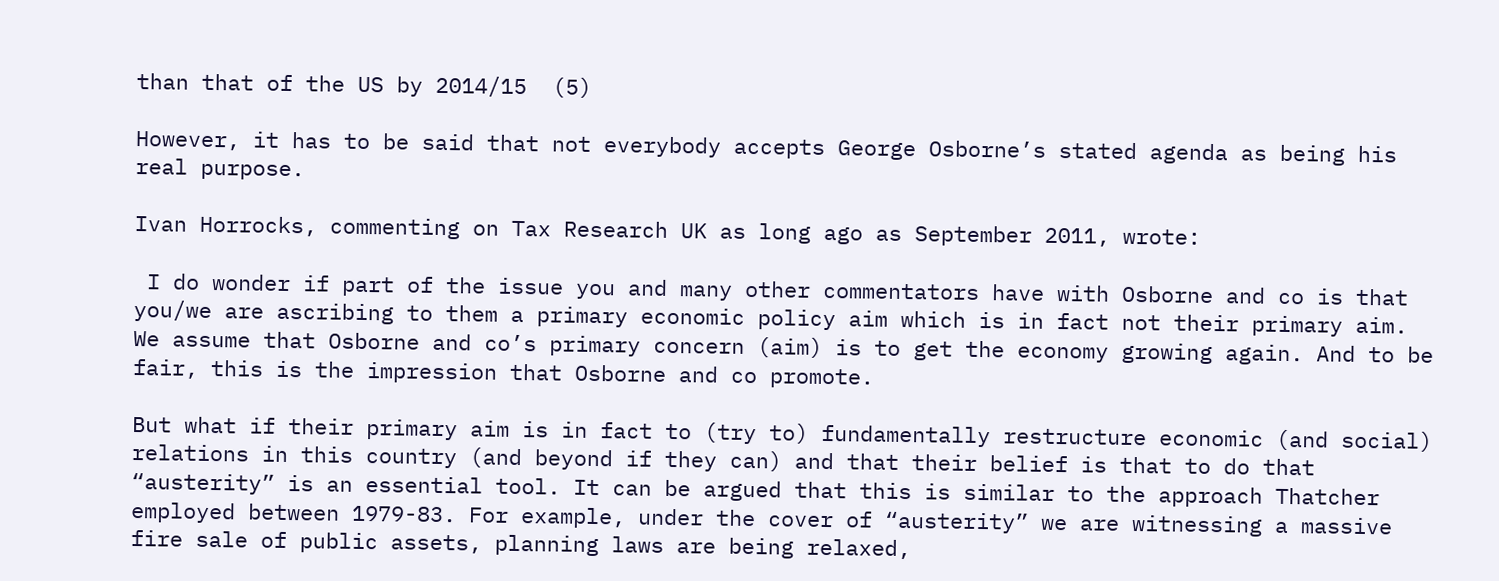than that of the US by 2014/15  (5)

However, it has to be said that not everybody accepts George Osborne’s stated agenda as being his real purpose.

Ivan Horrocks, commenting on Tax Research UK as long ago as September 2011, wrote:

 I do wonder if part of the issue you and many other commentators have with Osborne and co is that you/we are ascribing to them a primary economic policy aim which is in fact not their primary aim. We assume that Osborne and co’s primary concern (aim) is to get the economy growing again. And to be fair, this is the impression that Osborne and co promote.

But what if their primary aim is in fact to (try to) fundamentally restructure economic (and social) relations in this country (and beyond if they can) and that their belief is that to do that “austerity” is an essential tool. It can be argued that this is similar to the approach Thatcher employed between 1979-83. For example, under the cover of “austerity” we are witnessing a massive fire sale of public assets, planning laws are being relaxed,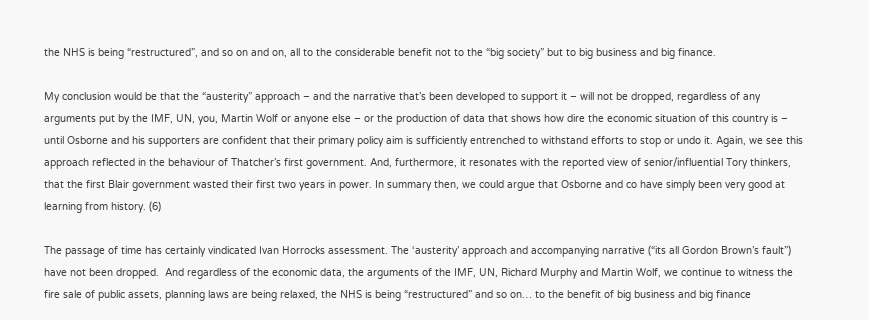the NHS is being “restructured”, and so on and on, all to the considerable benefit not to the “big society” but to big business and big finance.

My conclusion would be that the “austerity” approach – and the narrative that’s been developed to support it – will not be dropped, regardless of any arguments put by the IMF, UN, you, Martin Wolf or anyone else – or the production of data that shows how dire the economic situation of this country is – until Osborne and his supporters are confident that their primary policy aim is sufficiently entrenched to withstand efforts to stop or undo it. Again, we see this approach reflected in the behaviour of Thatcher’s first government. And, furthermore, it resonates with the reported view of senior/influential Tory thinkers, that the first Blair government wasted their first two years in power. In summary then, we could argue that Osborne and co have simply been very good at learning from history. (6)

The passage of time has certainly vindicated Ivan Horrocks assessment. The ‘austerity’ approach and accompanying narrative (“its all Gordon Brown’s fault”) have not been dropped.  And regardless of the economic data, the arguments of the IMF, UN, Richard Murphy and Martin Wolf, we continue to witness the fire sale of public assets, planning laws are being relaxed, the NHS is being “restructured” and so on… to the benefit of big business and big finance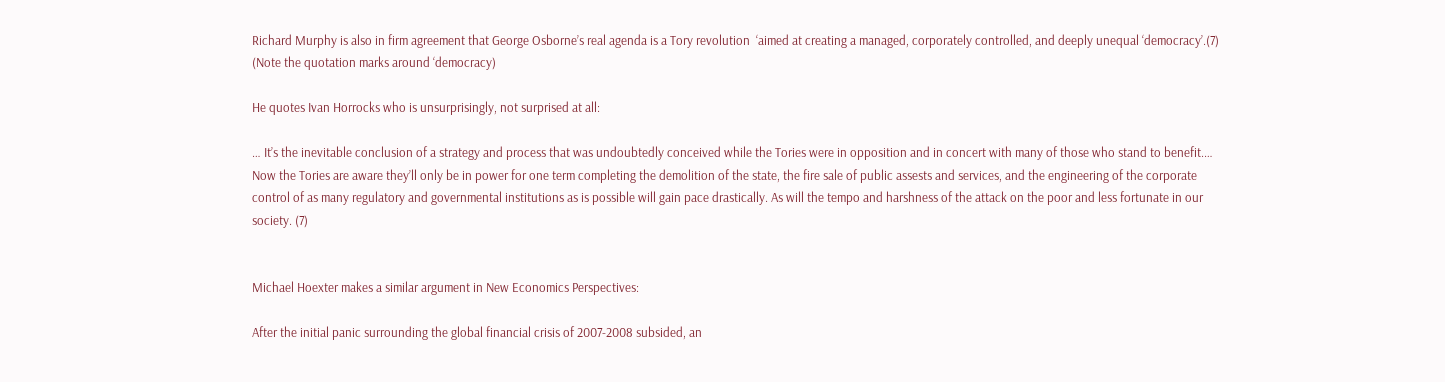Richard Murphy is also in firm agreement that George Osborne’s real agenda is a Tory revolution  ‘aimed at creating a managed, corporately controlled, and deeply unequal ‘democracy’.(7)  (Note the quotation marks around ‘democracy)

He quotes Ivan Horrocks who is unsurprisingly, not surprised at all:

… It’s the inevitable conclusion of a strategy and process that was undoubtedly conceived while the Tories were in opposition and in concert with many of those who stand to benefit.… Now the Tories are aware they’ll only be in power for one term completing the demolition of the state, the fire sale of public assests and services, and the engineering of the corporate control of as many regulatory and governmental institutions as is possible will gain pace drastically. As will the tempo and harshness of the attack on the poor and less fortunate in our society. (7)


Michael Hoexter makes a similar argument in New Economics Perspectives:

After the initial panic surrounding the global financial crisis of 2007-2008 subsided, an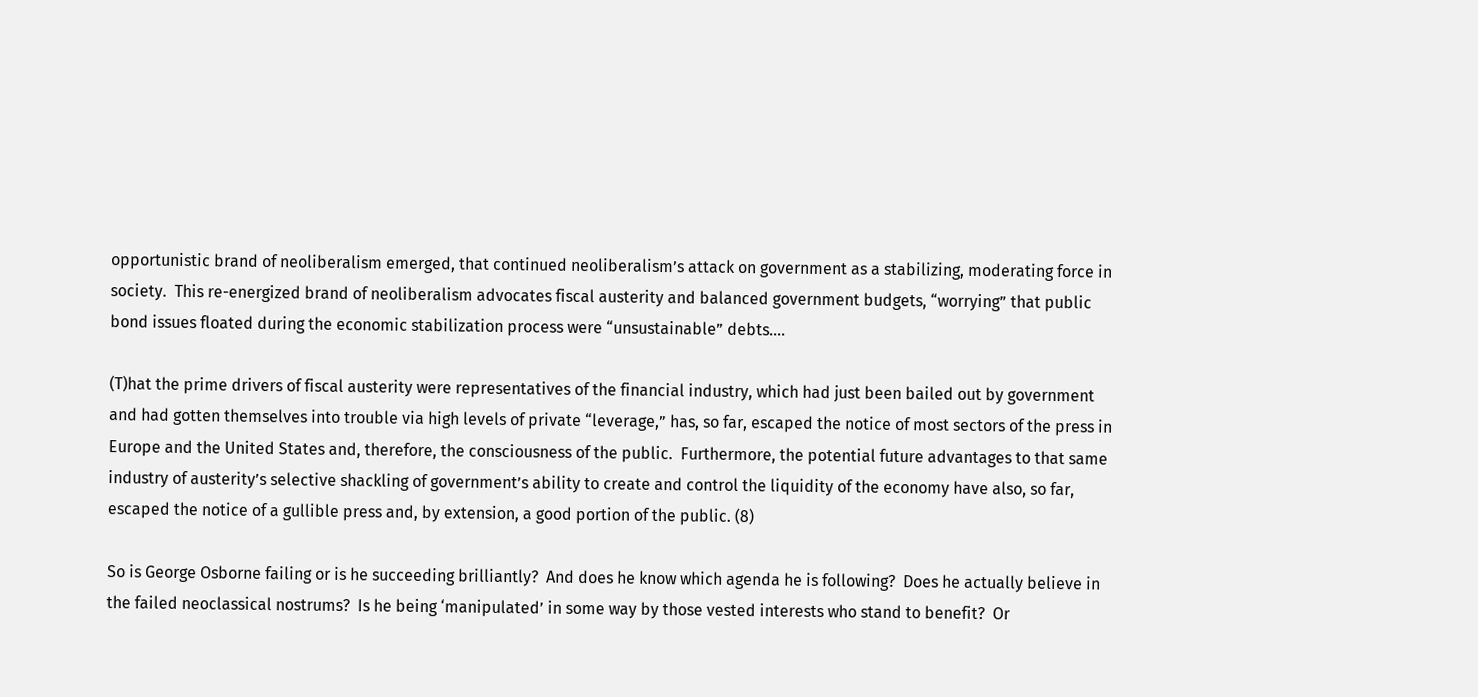opportunistic brand of neoliberalism emerged, that continued neoliberalism’s attack on government as a stabilizing, moderating force in society.  This re-energized brand of neoliberalism advocates fiscal austerity and balanced government budgets, “worrying” that public bond issues floated during the economic stabilization process were “unsustainable” debts….

(T)hat the prime drivers of fiscal austerity were representatives of the financial industry, which had just been bailed out by government and had gotten themselves into trouble via high levels of private “leverage,” has, so far, escaped the notice of most sectors of the press in Europe and the United States and, therefore, the consciousness of the public.  Furthermore, the potential future advantages to that same industry of austerity’s selective shackling of government’s ability to create and control the liquidity of the economy have also, so far, escaped the notice of a gullible press and, by extension, a good portion of the public. (8)

So is George Osborne failing or is he succeeding brilliantly?  And does he know which agenda he is following?  Does he actually believe in the failed neoclassical nostrums?  Is he being ‘manipulated’ in some way by those vested interests who stand to benefit?  Or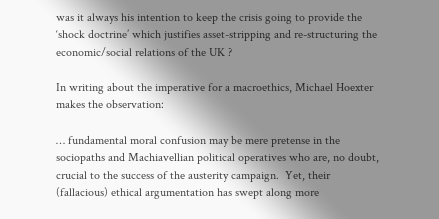was it always his intention to keep the crisis going to provide the ‘shock doctrine’ which justifies asset-stripping and re-structuring the economic/social relations of the UK ?

In writing about the imperative for a macroethics, Michael Hoexter makes the observation:

… fundamental moral confusion may be mere pretense in the sociopaths and Machiavellian political operatives who are, no doubt, crucial to the success of the austerity campaign.  Yet, their (fallacious) ethical argumentation has swept along more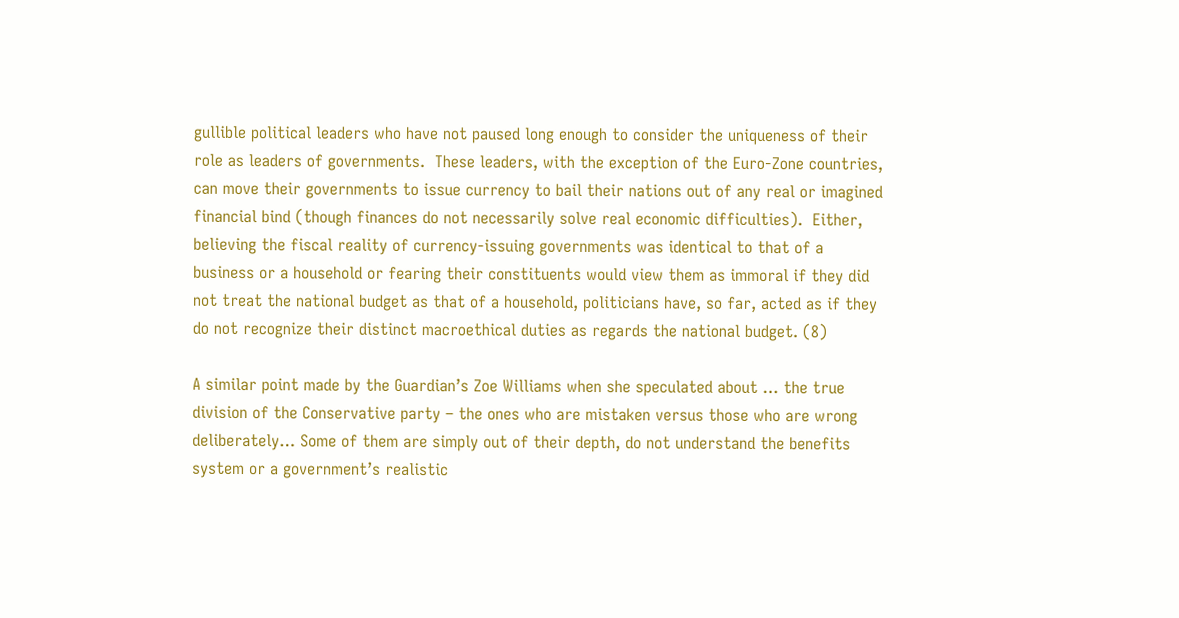gullible political leaders who have not paused long enough to consider the uniqueness of their role as leaders of governments.  These leaders, with the exception of the Euro-Zone countries, can move their governments to issue currency to bail their nations out of any real or imagined financial bind (though finances do not necessarily solve real economic difficulties).  Either, believing the fiscal reality of currency-issuing governments was identical to that of a business or a household or fearing their constituents would view them as immoral if they did not treat the national budget as that of a household, politicians have, so far, acted as if they do not recognize their distinct macroethical duties as regards the national budget. (8)

A similar point made by the Guardian’s Zoe Williams when she speculated about … the true division of the Conservative party – the ones who are mistaken versus those who are wrong deliberately… Some of them are simply out of their depth, do not understand the benefits system or a government’s realistic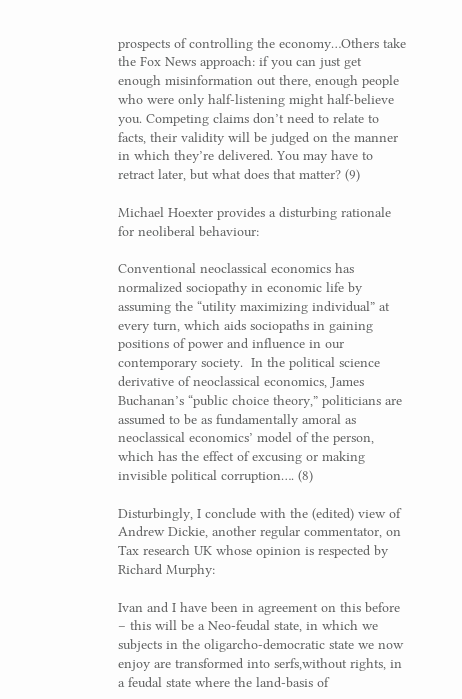prospects of controlling the economy…Others take the Fox News approach: if you can just get enough misinformation out there, enough people who were only half-listening might half-believe you. Competing claims don’t need to relate to facts, their validity will be judged on the manner in which they’re delivered. You may have to retract later, but what does that matter? (9)

Michael Hoexter provides a disturbing rationale for neoliberal behaviour:

Conventional neoclassical economics has normalized sociopathy in economic life by assuming the “utility maximizing individual” at every turn, which aids sociopaths in gaining positions of power and influence in our contemporary society.  In the political science derivative of neoclassical economics, James Buchanan’s “public choice theory,” politicians are assumed to be as fundamentally amoral as neoclassical economics’ model of the person, which has the effect of excusing or making invisible political corruption…. (8)

Disturbingly, I conclude with the (edited) view of Andrew Dickie, another regular commentator, on Tax research UK whose opinion is respected by Richard Murphy:

Ivan and I have been in agreement on this before – this will be a Neo-feudal state, in which we subjects in the oligarcho-democratic state we now enjoy are transformed into serfs,without rights, in a feudal state where the land-basis of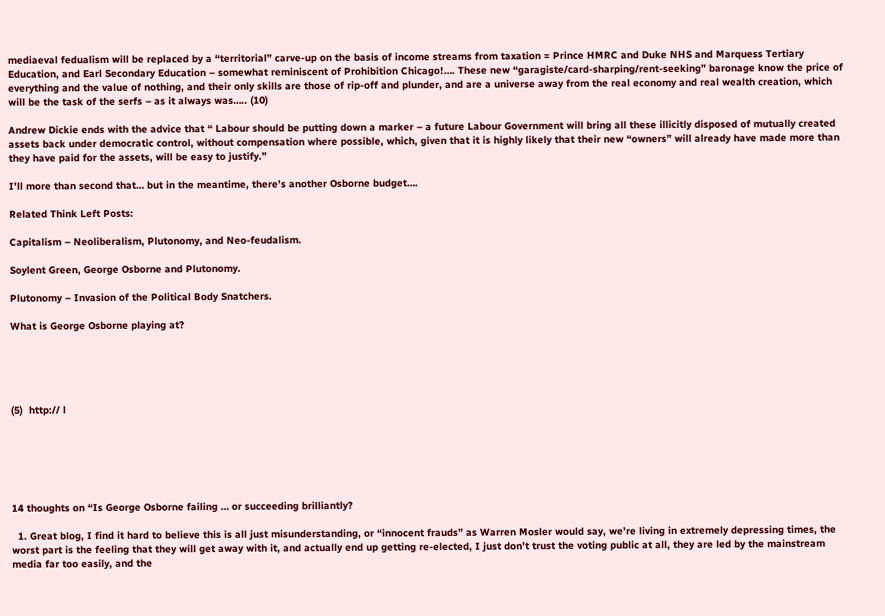mediaeval fedualism will be replaced by a “territorial” carve-up on the basis of income streams from taxation = Prince HMRC and Duke NHS and Marquess Tertiary Education, and Earl Secondary Education – somewhat reminiscent of Prohibition Chicago!…. These new “garagiste/card-sharping/rent-seeking” baronage know the price of everything and the value of nothing, and their only skills are those of rip-off and plunder, and are a universe away from the real economy and real wealth creation, which will be the task of the serfs – as it always was….. (10)

Andrew Dickie ends with the advice that “ Labour should be putting down a marker – a future Labour Government will bring all these illicitly disposed of mutually created assets back under democratic control, without compensation where possible, which, given that it is highly likely that their new “owners” will already have made more than they have paid for the assets, will be easy to justify.”

I’ll more than second that… but in the meantime, there’s another Osborne budget….

Related Think Left Posts:

Capitalism – Neoliberalism, Plutonomy, and Neo-feudalism.

Soylent Green, George Osborne and Plutonomy.

Plutonomy – Invasion of the Political Body Snatchers.

What is George Osborne playing at?





(5)  http:// l






14 thoughts on “Is George Osborne failing … or succeeding brilliantly?

  1. Great blog, I find it hard to believe this is all just misunderstanding, or “innocent frauds” as Warren Mosler would say, we’re living in extremely depressing times, the worst part is the feeling that they will get away with it, and actually end up getting re-elected, I just don’t trust the voting public at all, they are led by the mainstream media far too easily, and the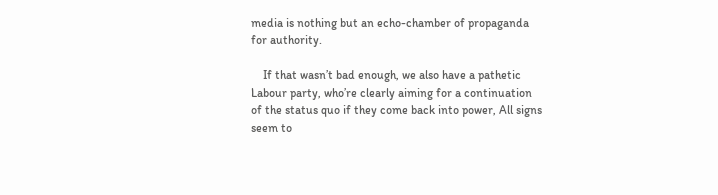media is nothing but an echo-chamber of propaganda for authority.

    If that wasn’t bad enough, we also have a pathetic Labour party, who’re clearly aiming for a continuation of the status quo if they come back into power, All signs seem to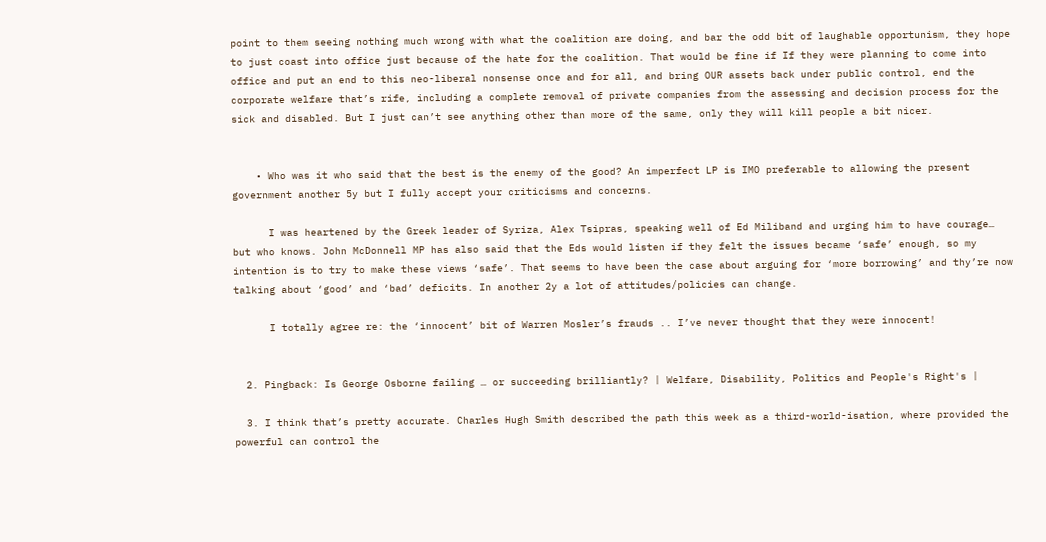point to them seeing nothing much wrong with what the coalition are doing, and bar the odd bit of laughable opportunism, they hope to just coast into office just because of the hate for the coalition. That would be fine if If they were planning to come into office and put an end to this neo-liberal nonsense once and for all, and bring OUR assets back under public control, end the corporate welfare that’s rife, including a complete removal of private companies from the assessing and decision process for the sick and disabled. But I just can’t see anything other than more of the same, only they will kill people a bit nicer.


    • Who was it who said that the best is the enemy of the good? An imperfect LP is IMO preferable to allowing the present government another 5y but I fully accept your criticisms and concerns.

      I was heartened by the Greek leader of Syriza, Alex Tsipras, speaking well of Ed Miliband and urging him to have courage… but who knows. John McDonnell MP has also said that the Eds would listen if they felt the issues became ‘safe’ enough, so my intention is to try to make these views ‘safe’. That seems to have been the case about arguing for ‘more borrowing’ and thy’re now talking about ‘good’ and ‘bad’ deficits. In another 2y a lot of attitudes/policies can change.

      I totally agree re: the ‘innocent’ bit of Warren Mosler’s frauds .. I’ve never thought that they were innocent!


  2. Pingback: Is George Osborne failing … or succeeding brilliantly? | Welfare, Disability, Politics and People's Right's |

  3. I think that’s pretty accurate. Charles Hugh Smith described the path this week as a third-world-isation, where provided the powerful can control the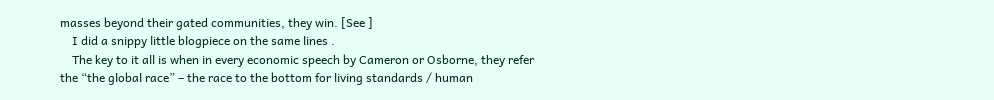masses beyond their gated communities, they win. [See ]
    I did a snippy little blogpiece on the same lines .
    The key to it all is when in every economic speech by Cameron or Osborne, they refer the “the global race” – the race to the bottom for living standards / human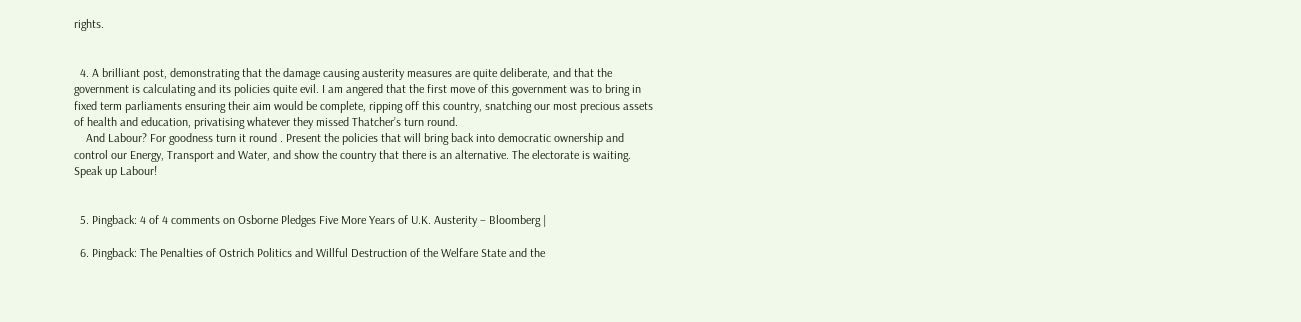rights.


  4. A brilliant post, demonstrating that the damage causing austerity measures are quite deliberate, and that the government is calculating and its policies quite evil. I am angered that the first move of this government was to bring in fixed term parliaments ensuring their aim would be complete, ripping off this country, snatching our most precious assets of health and education, privatising whatever they missed Thatcher’s turn round.
    And Labour? For goodness turn it round . Present the policies that will bring back into democratic ownership and control our Energy, Transport and Water, and show the country that there is an alternative. The electorate is waiting. Speak up Labour!


  5. Pingback: 4 of 4 comments on Osborne Pledges Five More Years of U.K. Austerity – Bloomberg |

  6. Pingback: The Penalties of Ostrich Politics and Willful Destruction of the Welfare State and the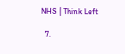NHS | Think Left

  7.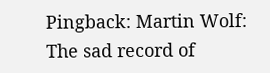Pingback: Martin Wolf: The sad record of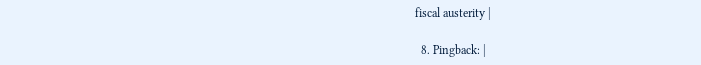fiscal austerity |

  8. Pingback: |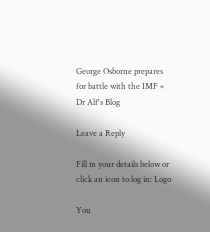George Osborne prepares for battle with the IMF « Dr Alf's Blog

Leave a Reply

Fill in your details below or click an icon to log in: Logo

You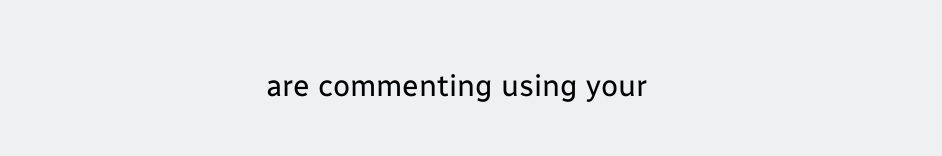are commenting using your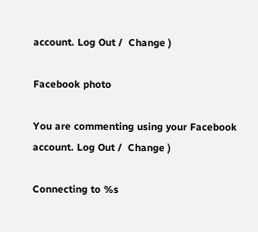account. Log Out /  Change )

Facebook photo

You are commenting using your Facebook account. Log Out /  Change )

Connecting to %s